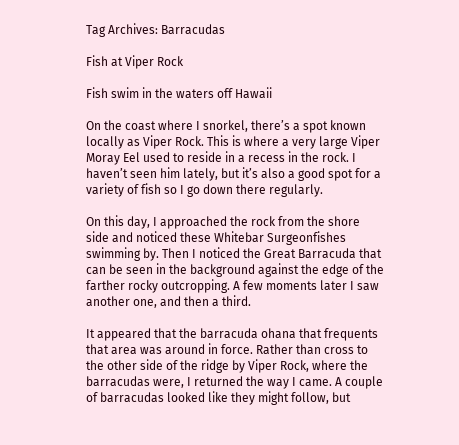Tag Archives: Barracudas

Fish at Viper Rock

Fish swim in the waters off Hawaii

On the coast where I snorkel, there’s a spot known locally as Viper Rock. This is where a very large Viper Moray Eel used to reside in a recess in the rock. I haven’t seen him lately, but it’s also a good spot for a variety of fish so I go down there regularly.

On this day, I approached the rock from the shore side and noticed these Whitebar Surgeonfishes swimming by. Then I noticed the Great Barracuda that can be seen in the background against the edge of the farther rocky outcropping. A few moments later I saw another one, and then a third.

It appeared that the barracuda ohana that frequents that area was around in force. Rather than cross to the other side of the ridge by Viper Rock, where the barracudas were, I returned the way I came. A couple of barracudas looked like they might follow, but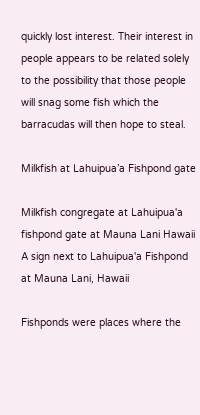quickly lost interest. Their interest in people appears to be related solely to the possibility that those people will snag some fish which the barracudas will then hope to steal.

Milkfish at Lahuipua’a Fishpond gate

Milkfish congregate at Lahuipua'a fishpond gate at Mauna Lani Hawaii
A sign next to Lahuipua'a Fishpond at Mauna Lani, Hawaii

Fishponds were places where the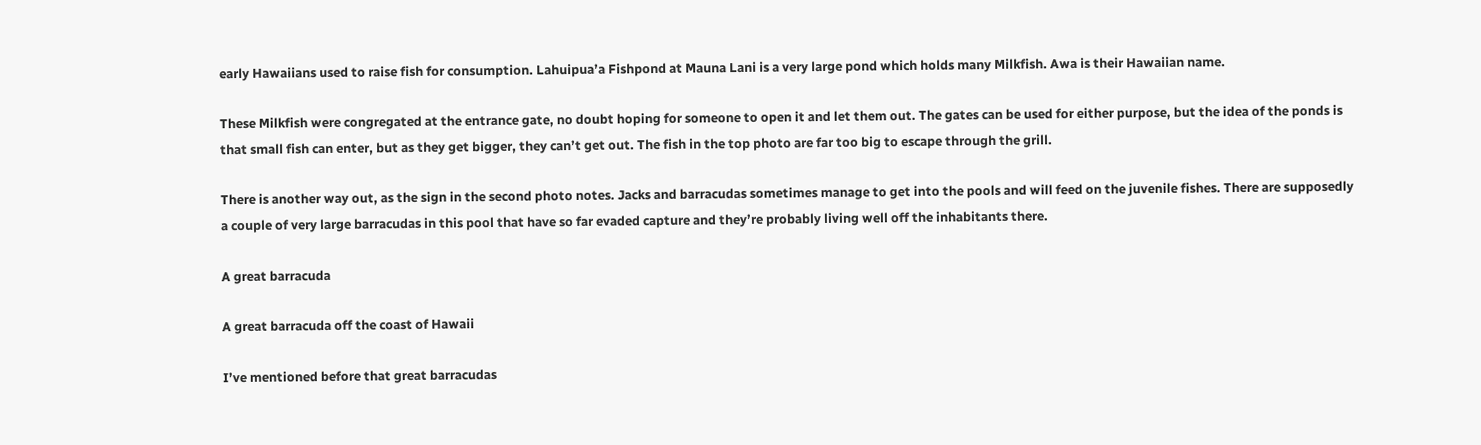early Hawaiians used to raise fish for consumption. Lahuipua’a Fishpond at Mauna Lani is a very large pond which holds many Milkfish. Awa is their Hawaiian name.

These Milkfish were congregated at the entrance gate, no doubt hoping for someone to open it and let them out. The gates can be used for either purpose, but the idea of the ponds is that small fish can enter, but as they get bigger, they can’t get out. The fish in the top photo are far too big to escape through the grill.

There is another way out, as the sign in the second photo notes. Jacks and barracudas sometimes manage to get into the pools and will feed on the juvenile fishes. There are supposedly a couple of very large barracudas in this pool that have so far evaded capture and they’re probably living well off the inhabitants there.

A great barracuda

A great barracuda off the coast of Hawaii

I’ve mentioned before that great barracudas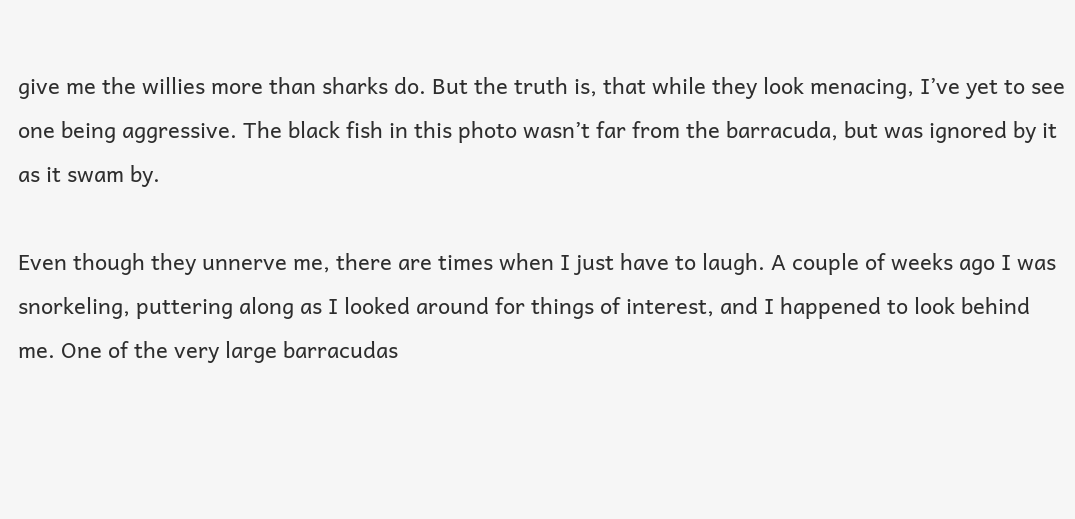give me the willies more than sharks do. But the truth is, that while they look menacing, I’ve yet to see one being aggressive. The black fish in this photo wasn’t far from the barracuda, but was ignored by it as it swam by.

Even though they unnerve me, there are times when I just have to laugh. A couple of weeks ago I was snorkeling, puttering along as I looked around for things of interest, and I happened to look behind me. One of the very large barracudas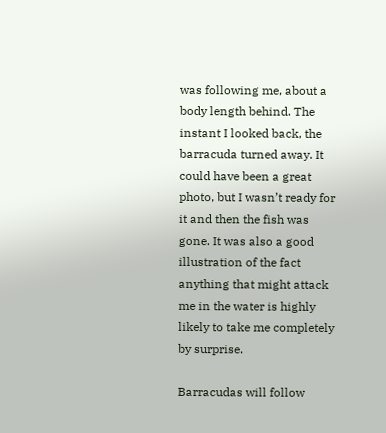was following me, about a body length behind. The instant I looked back, the barracuda turned away. It could have been a great photo, but I wasn’t ready for it and then the fish was gone. It was also a good illustration of the fact anything that might attack me in the water is highly likely to take me completely by surprise.

Barracudas will follow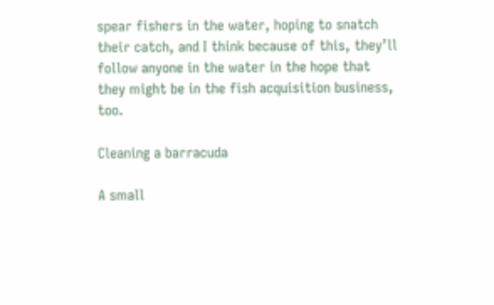spear fishers in the water, hoping to snatch their catch, and I think because of this, they’ll follow anyone in the water in the hope that they might be in the fish acquisition business, too.

Cleaning a barracuda

A small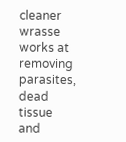cleaner wrasse works at removing parasites, dead tissue and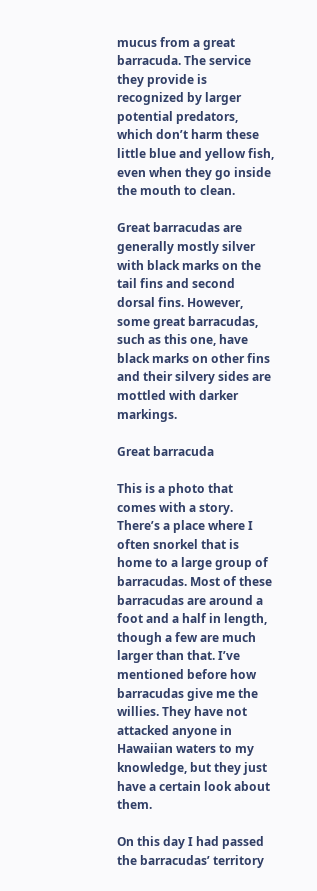mucus from a great barracuda. The service they provide is recognized by larger potential predators, which don’t harm these little blue and yellow fish, even when they go inside the mouth to clean.

Great barracudas are generally mostly silver with black marks on the tail fins and second dorsal fins. However, some great barracudas, such as this one, have black marks on other fins and their silvery sides are mottled with darker markings.

Great barracuda

This is a photo that comes with a story. There’s a place where I often snorkel that is home to a large group of barracudas. Most of these barracudas are around a foot and a half in length, though a few are much larger than that. I’ve mentioned before how barracudas give me the willies. They have not attacked anyone in Hawaiian waters to my knowledge, but they just have a certain look about them.

On this day I had passed the barracudas’ territory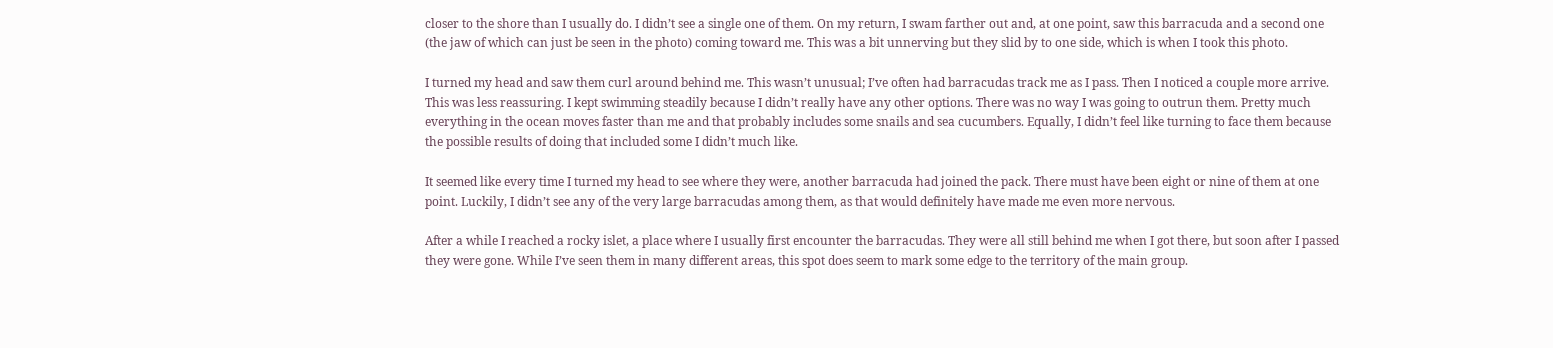closer to the shore than I usually do. I didn’t see a single one of them. On my return, I swam farther out and, at one point, saw this barracuda and a second one (the jaw of which can just be seen in the photo) coming toward me. This was a bit unnerving but they slid by to one side, which is when I took this photo.

I turned my head and saw them curl around behind me. This wasn’t unusual; I’ve often had barracudas track me as I pass. Then I noticed a couple more arrive. This was less reassuring. I kept swimming steadily because I didn’t really have any other options. There was no way I was going to outrun them. Pretty much everything in the ocean moves faster than me and that probably includes some snails and sea cucumbers. Equally, I didn’t feel like turning to face them because the possible results of doing that included some I didn’t much like.

It seemed like every time I turned my head to see where they were, another barracuda had joined the pack. There must have been eight or nine of them at one point. Luckily, I didn’t see any of the very large barracudas among them, as that would definitely have made me even more nervous.

After a while I reached a rocky islet, a place where I usually first encounter the barracudas. They were all still behind me when I got there, but soon after I passed they were gone. While I’ve seen them in many different areas, this spot does seem to mark some edge to the territory of the main group.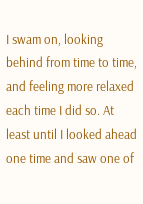I swam on, looking behind from time to time, and feeling more relaxed each time I did so. At least until I looked ahead one time and saw one of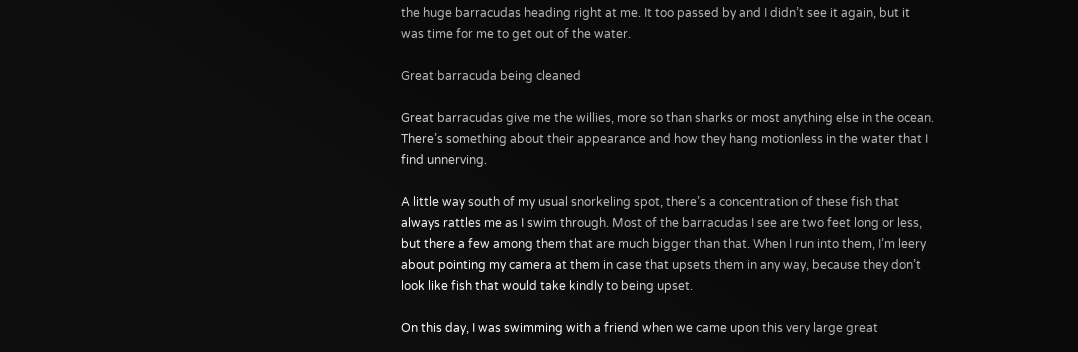the huge barracudas heading right at me. It too passed by and I didn’t see it again, but it was time for me to get out of the water.

Great barracuda being cleaned

Great barracudas give me the willies, more so than sharks or most anything else in the ocean. There’s something about their appearance and how they hang motionless in the water that I find unnerving.

A little way south of my usual snorkeling spot, there’s a concentration of these fish that always rattles me as I swim through. Most of the barracudas I see are two feet long or less, but there a few among them that are much bigger than that. When I run into them, I’m leery about pointing my camera at them in case that upsets them in any way, because they don’t look like fish that would take kindly to being upset.

On this day, I was swimming with a friend when we came upon this very large great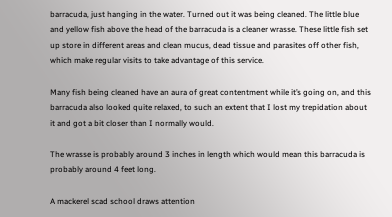barracuda, just hanging in the water. Turned out it was being cleaned. The little blue and yellow fish above the head of the barracuda is a cleaner wrasse. These little fish set up store in different areas and clean mucus, dead tissue and parasites off other fish, which make regular visits to take advantage of this service.

Many fish being cleaned have an aura of great contentment while it’s going on, and this barracuda also looked quite relaxed, to such an extent that I lost my trepidation about it and got a bit closer than I normally would.

The wrasse is probably around 3 inches in length which would mean this barracuda is probably around 4 feet long.

A mackerel scad school draws attention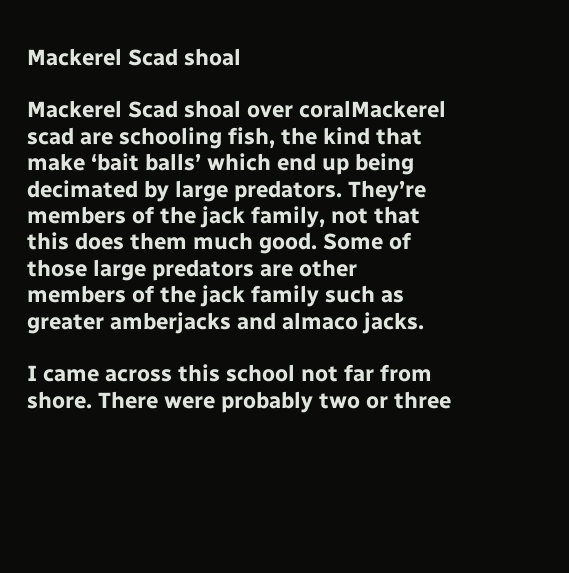Mackerel Scad shoal

Mackerel Scad shoal over coralMackerel scad are schooling fish, the kind that make ‘bait balls’ which end up being decimated by large predators. They’re members of the jack family, not that this does them much good. Some of those large predators are other members of the jack family such as greater amberjacks and almaco jacks.

I came across this school not far from shore. There were probably two or three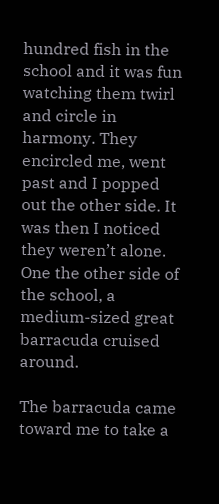hundred fish in the school and it was fun watching them twirl and circle in harmony. They encircled me, went past and I popped out the other side. It was then I noticed they weren’t alone. One the other side of the school, a medium-sized great barracuda cruised around.

The barracuda came toward me to take a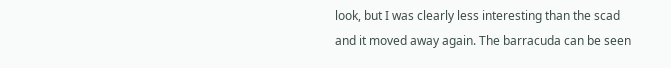look, but I was clearly less interesting than the scad and it moved away again. The barracuda can be seen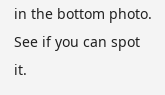in the bottom photo. See if you can spot it.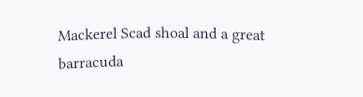Mackerel Scad shoal and a great barracuda